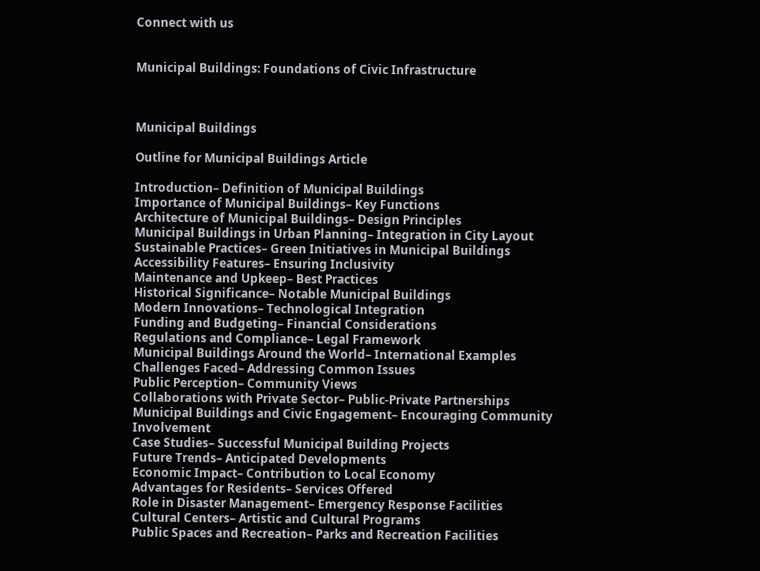Connect with us


Municipal Buildings: Foundations of Civic Infrastructure



Municipal Buildings

Outline for Municipal Buildings Article

Introduction– Definition of Municipal Buildings
Importance of Municipal Buildings– Key Functions
Architecture of Municipal Buildings– Design Principles
Municipal Buildings in Urban Planning– Integration in City Layout
Sustainable Practices– Green Initiatives in Municipal Buildings
Accessibility Features– Ensuring Inclusivity
Maintenance and Upkeep– Best Practices
Historical Significance– Notable Municipal Buildings
Modern Innovations– Technological Integration
Funding and Budgeting– Financial Considerations
Regulations and Compliance– Legal Framework
Municipal Buildings Around the World– International Examples
Challenges Faced– Addressing Common Issues
Public Perception– Community Views
Collaborations with Private Sector– Public-Private Partnerships
Municipal Buildings and Civic Engagement– Encouraging Community Involvement
Case Studies– Successful Municipal Building Projects
Future Trends– Anticipated Developments
Economic Impact– Contribution to Local Economy
Advantages for Residents– Services Offered
Role in Disaster Management– Emergency Response Facilities
Cultural Centers– Artistic and Cultural Programs
Public Spaces and Recreation– Parks and Recreation Facilities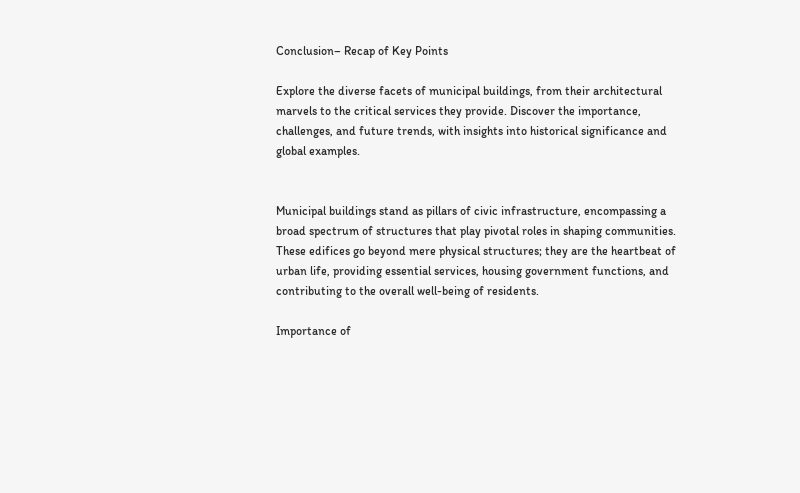Conclusion– Recap of Key Points

Explore the diverse facets of municipal buildings, from their architectural marvels to the critical services they provide. Discover the importance, challenges, and future trends, with insights into historical significance and global examples.


Municipal buildings stand as pillars of civic infrastructure, encompassing a broad spectrum of structures that play pivotal roles in shaping communities. These edifices go beyond mere physical structures; they are the heartbeat of urban life, providing essential services, housing government functions, and contributing to the overall well-being of residents.

Importance of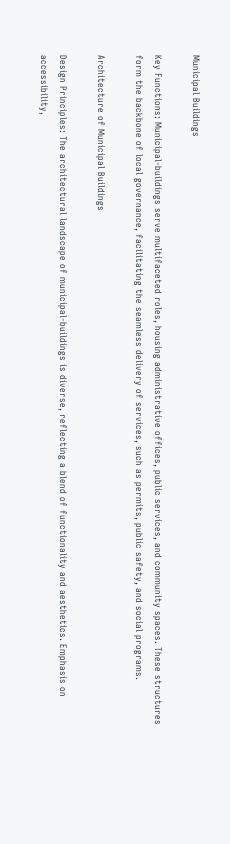Municipal Buildings

Key Functions: Municipal-buildings serve multifaceted roles, housing administrative offices, public services, and community spaces. These structures form the backbone of local governance, facilitating the seamless delivery of services, such as permits, public safety, and social programs.

Architecture of Municipal Buildings

Design Principles: The architectural landscape of municipal-buildings is diverse, reflecting a blend of functionality and aesthetics. Emphasis on accessibility,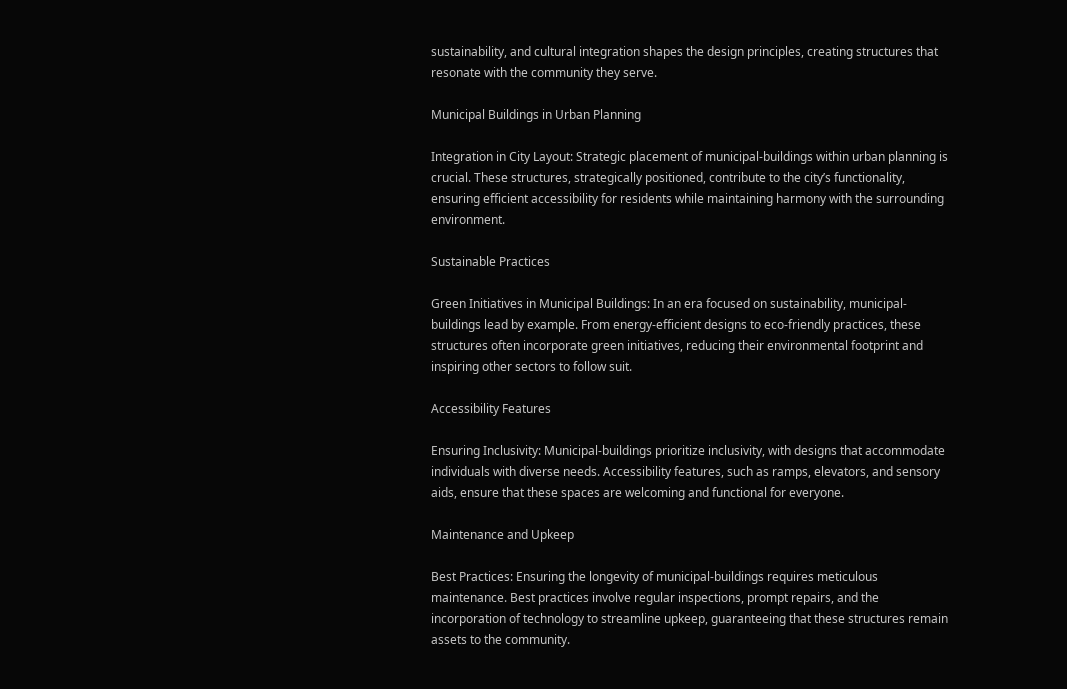sustainability, and cultural integration shapes the design principles, creating structures that resonate with the community they serve.

Municipal Buildings in Urban Planning

Integration in City Layout: Strategic placement of municipal-buildings within urban planning is crucial. These structures, strategically positioned, contribute to the city’s functionality, ensuring efficient accessibility for residents while maintaining harmony with the surrounding environment.

Sustainable Practices

Green Initiatives in Municipal Buildings: In an era focused on sustainability, municipal- buildings lead by example. From energy-efficient designs to eco-friendly practices, these structures often incorporate green initiatives, reducing their environmental footprint and inspiring other sectors to follow suit.

Accessibility Features

Ensuring Inclusivity: Municipal-buildings prioritize inclusivity, with designs that accommodate individuals with diverse needs. Accessibility features, such as ramps, elevators, and sensory aids, ensure that these spaces are welcoming and functional for everyone.

Maintenance and Upkeep

Best Practices: Ensuring the longevity of municipal-buildings requires meticulous maintenance. Best practices involve regular inspections, prompt repairs, and the incorporation of technology to streamline upkeep, guaranteeing that these structures remain assets to the community.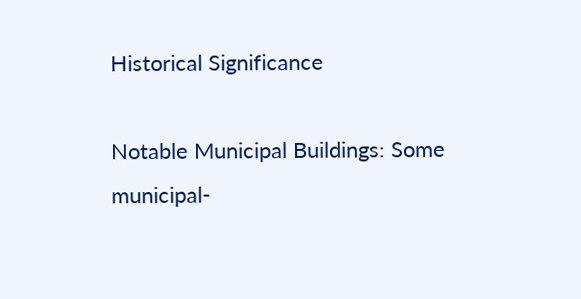Historical Significance

Notable Municipal Buildings: Some municipal-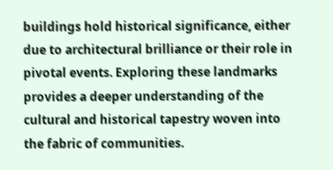buildings hold historical significance, either due to architectural brilliance or their role in pivotal events. Exploring these landmarks provides a deeper understanding of the cultural and historical tapestry woven into the fabric of communities.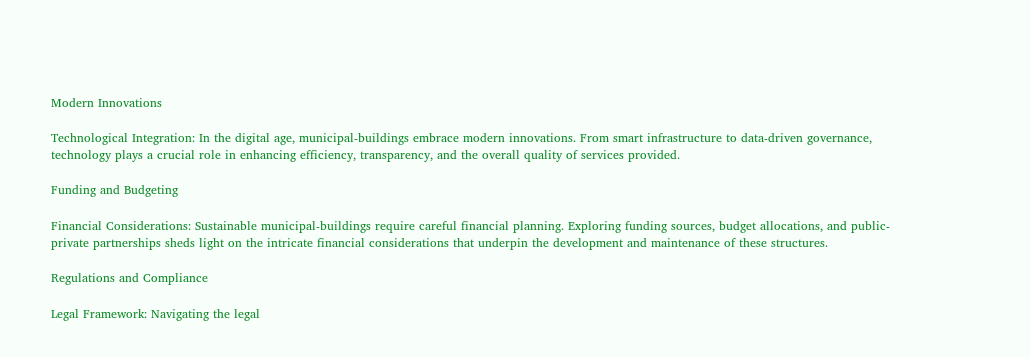Modern Innovations

Technological Integration: In the digital age, municipal-buildings embrace modern innovations. From smart infrastructure to data-driven governance, technology plays a crucial role in enhancing efficiency, transparency, and the overall quality of services provided.

Funding and Budgeting

Financial Considerations: Sustainable municipal-buildings require careful financial planning. Exploring funding sources, budget allocations, and public-private partnerships sheds light on the intricate financial considerations that underpin the development and maintenance of these structures.

Regulations and Compliance

Legal Framework: Navigating the legal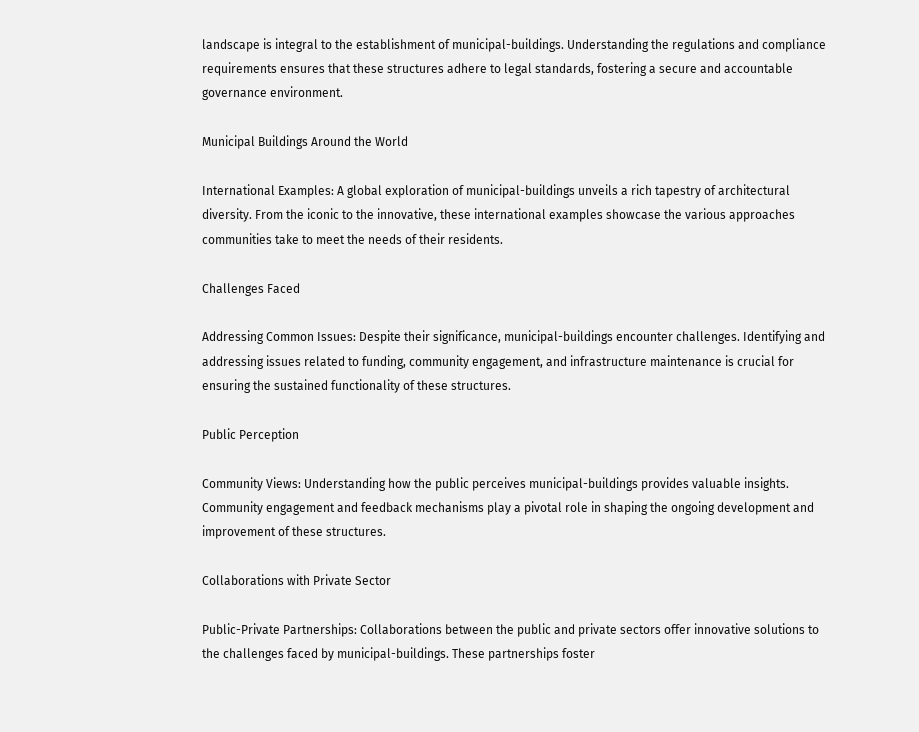landscape is integral to the establishment of municipal-buildings. Understanding the regulations and compliance requirements ensures that these structures adhere to legal standards, fostering a secure and accountable governance environment.

Municipal Buildings Around the World

International Examples: A global exploration of municipal-buildings unveils a rich tapestry of architectural diversity. From the iconic to the innovative, these international examples showcase the various approaches communities take to meet the needs of their residents.

Challenges Faced

Addressing Common Issues: Despite their significance, municipal-buildings encounter challenges. Identifying and addressing issues related to funding, community engagement, and infrastructure maintenance is crucial for ensuring the sustained functionality of these structures.

Public Perception

Community Views: Understanding how the public perceives municipal-buildings provides valuable insights. Community engagement and feedback mechanisms play a pivotal role in shaping the ongoing development and improvement of these structures.

Collaborations with Private Sector

Public-Private Partnerships: Collaborations between the public and private sectors offer innovative solutions to the challenges faced by municipal-buildings. These partnerships foster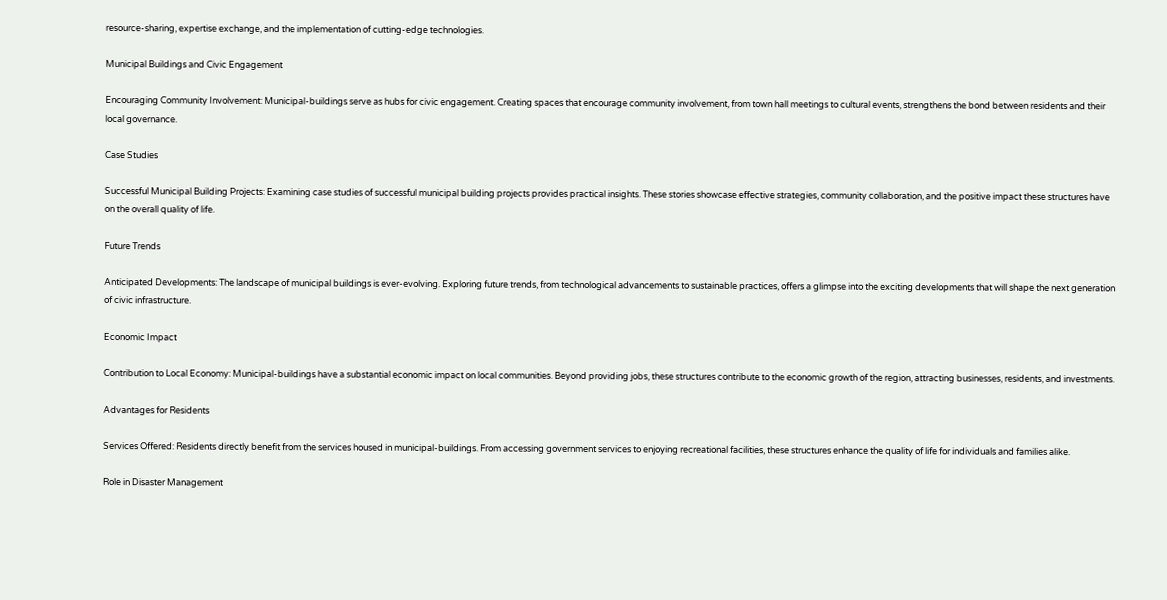resource-sharing, expertise exchange, and the implementation of cutting-edge technologies.

Municipal Buildings and Civic Engagement

Encouraging Community Involvement: Municipal-buildings serve as hubs for civic engagement. Creating spaces that encourage community involvement, from town hall meetings to cultural events, strengthens the bond between residents and their local governance.

Case Studies

Successful Municipal Building Projects: Examining case studies of successful municipal building projects provides practical insights. These stories showcase effective strategies, community collaboration, and the positive impact these structures have on the overall quality of life.

Future Trends

Anticipated Developments: The landscape of municipal buildings is ever-evolving. Exploring future trends, from technological advancements to sustainable practices, offers a glimpse into the exciting developments that will shape the next generation of civic infrastructure.

Economic Impact

Contribution to Local Economy: Municipal-buildings have a substantial economic impact on local communities. Beyond providing jobs, these structures contribute to the economic growth of the region, attracting businesses, residents, and investments.

Advantages for Residents

Services Offered: Residents directly benefit from the services housed in municipal-buildings. From accessing government services to enjoying recreational facilities, these structures enhance the quality of life for individuals and families alike.

Role in Disaster Management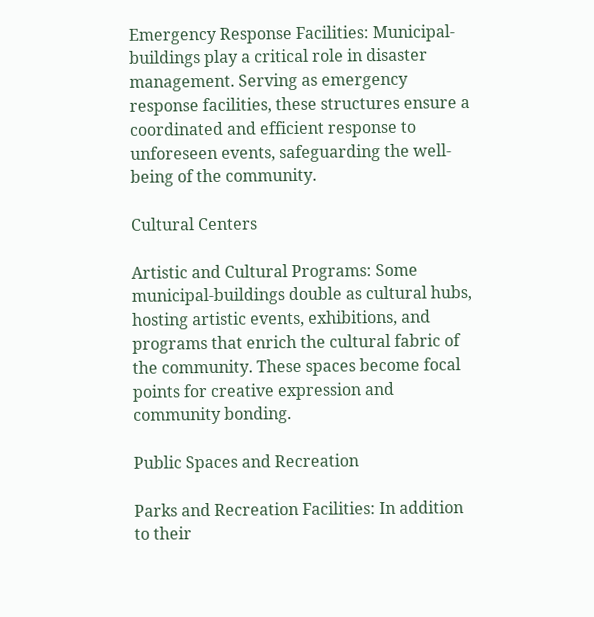Emergency Response Facilities: Municipal-buildings play a critical role in disaster management. Serving as emergency response facilities, these structures ensure a coordinated and efficient response to unforeseen events, safeguarding the well-being of the community.

Cultural Centers

Artistic and Cultural Programs: Some municipal-buildings double as cultural hubs, hosting artistic events, exhibitions, and programs that enrich the cultural fabric of the community. These spaces become focal points for creative expression and community bonding.

Public Spaces and Recreation

Parks and Recreation Facilities: In addition to their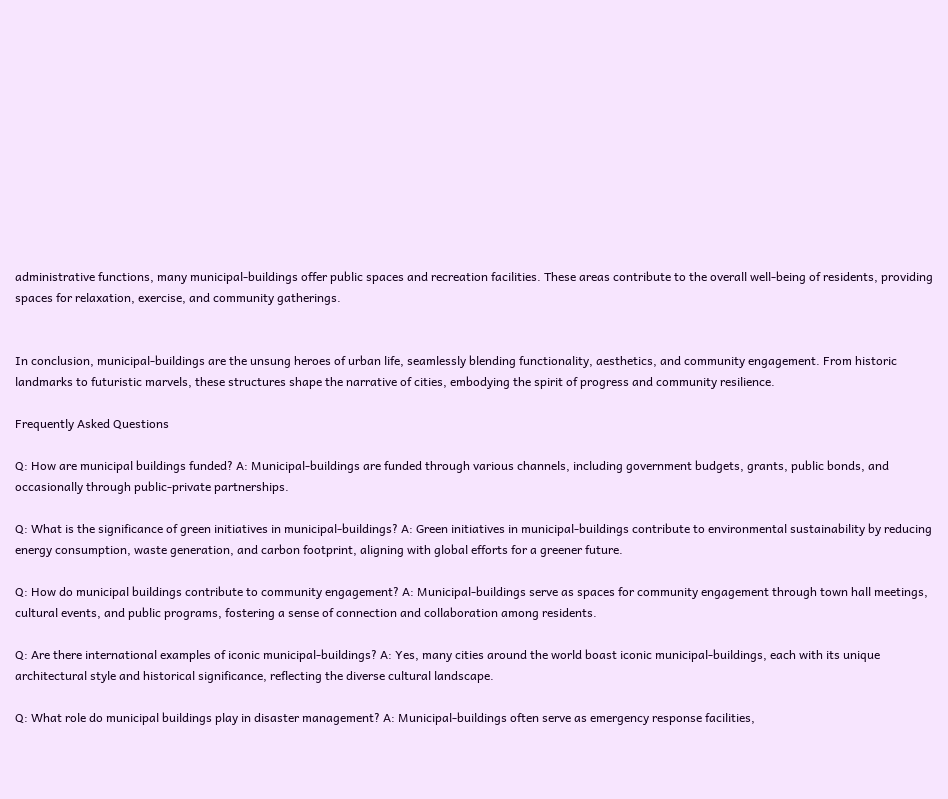administrative functions, many municipal-buildings offer public spaces and recreation facilities. These areas contribute to the overall well-being of residents, providing spaces for relaxation, exercise, and community gatherings.


In conclusion, municipal-buildings are the unsung heroes of urban life, seamlessly blending functionality, aesthetics, and community engagement. From historic landmarks to futuristic marvels, these structures shape the narrative of cities, embodying the spirit of progress and community resilience.

Frequently Asked Questions

Q: How are municipal buildings funded? A: Municipal-buildings are funded through various channels, including government budgets, grants, public bonds, and occasionally through public-private partnerships.

Q: What is the significance of green initiatives in municipal-buildings? A: Green initiatives in municipal-buildings contribute to environmental sustainability by reducing energy consumption, waste generation, and carbon footprint, aligning with global efforts for a greener future.

Q: How do municipal buildings contribute to community engagement? A: Municipal-buildings serve as spaces for community engagement through town hall meetings, cultural events, and public programs, fostering a sense of connection and collaboration among residents.

Q: Are there international examples of iconic municipal-buildings? A: Yes, many cities around the world boast iconic municipal-buildings, each with its unique architectural style and historical significance, reflecting the diverse cultural landscape.

Q: What role do municipal buildings play in disaster management? A: Municipal-buildings often serve as emergency response facilities,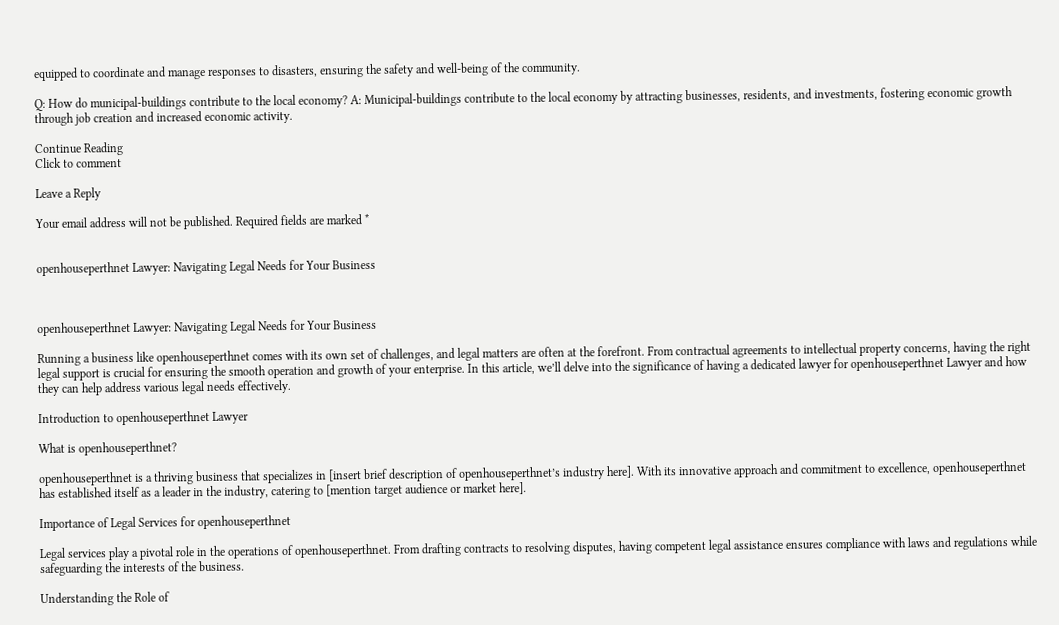equipped to coordinate and manage responses to disasters, ensuring the safety and well-being of the community.

Q: How do municipal-buildings contribute to the local economy? A: Municipal-buildings contribute to the local economy by attracting businesses, residents, and investments, fostering economic growth through job creation and increased economic activity.

Continue Reading
Click to comment

Leave a Reply

Your email address will not be published. Required fields are marked *


openhouseperthnet Lawyer: Navigating Legal Needs for Your Business



openhouseperthnet Lawyer: Navigating Legal Needs for Your Business

Running a business like openhouseperthnet comes with its own set of challenges, and legal matters are often at the forefront. From contractual agreements to intellectual property concerns, having the right legal support is crucial for ensuring the smooth operation and growth of your enterprise. In this article, we’ll delve into the significance of having a dedicated lawyer for openhouseperthnet Lawyer and how they can help address various legal needs effectively.

Introduction to openhouseperthnet Lawyer

What is openhouseperthnet?

openhouseperthnet is a thriving business that specializes in [insert brief description of openhouseperthnet’s industry here]. With its innovative approach and commitment to excellence, openhouseperthnet has established itself as a leader in the industry, catering to [mention target audience or market here].

Importance of Legal Services for openhouseperthnet

Legal services play a pivotal role in the operations of openhouseperthnet. From drafting contracts to resolving disputes, having competent legal assistance ensures compliance with laws and regulations while safeguarding the interests of the business.

Understanding the Role of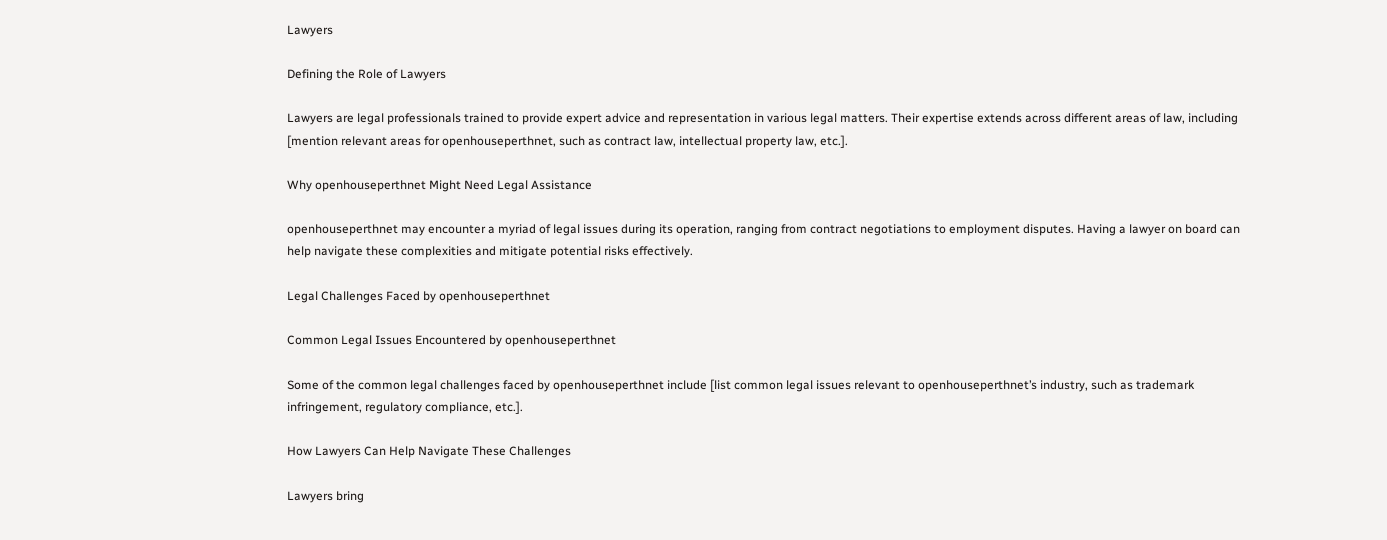Lawyers

Defining the Role of Lawyers

Lawyers are legal professionals trained to provide expert advice and representation in various legal matters. Their expertise extends across different areas of law, including [mention relevant areas for openhouseperthnet, such as contract law, intellectual property law, etc.].

Why openhouseperthnet Might Need Legal Assistance

openhouseperthnet may encounter a myriad of legal issues during its operation, ranging from contract negotiations to employment disputes. Having a lawyer on board can help navigate these complexities and mitigate potential risks effectively.

Legal Challenges Faced by openhouseperthnet

Common Legal Issues Encountered by openhouseperthnet

Some of the common legal challenges faced by openhouseperthnet include [list common legal issues relevant to openhouseperthnet’s industry, such as trademark infringement, regulatory compliance, etc.].

How Lawyers Can Help Navigate These Challenges

Lawyers bring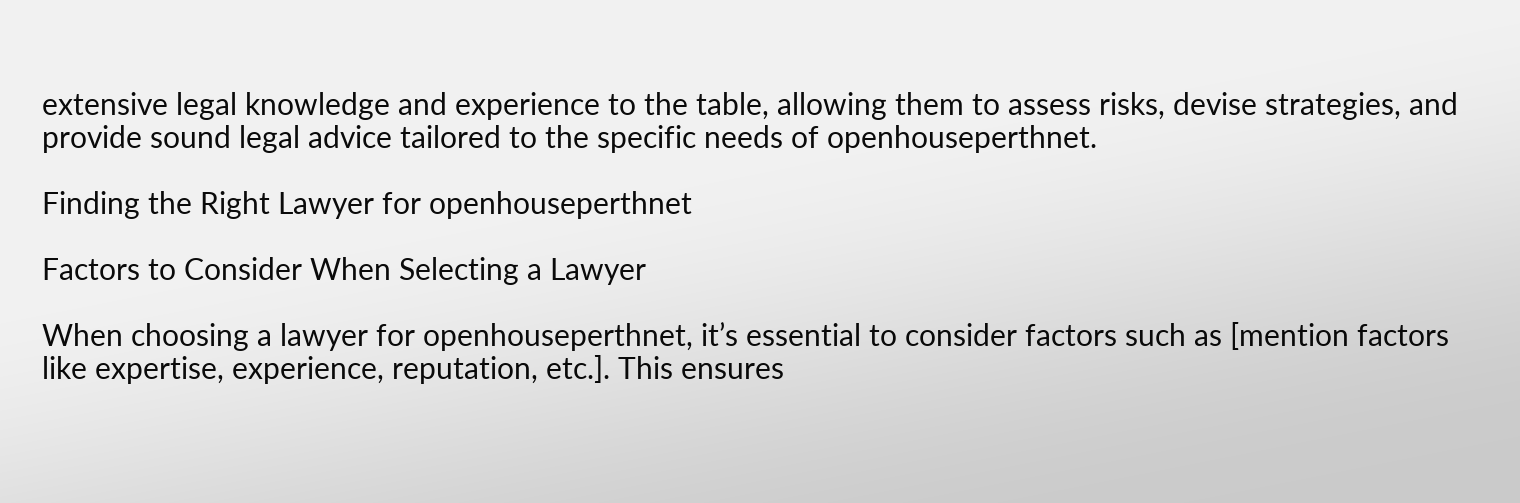extensive legal knowledge and experience to the table, allowing them to assess risks, devise strategies, and provide sound legal advice tailored to the specific needs of openhouseperthnet.

Finding the Right Lawyer for openhouseperthnet

Factors to Consider When Selecting a Lawyer

When choosing a lawyer for openhouseperthnet, it’s essential to consider factors such as [mention factors like expertise, experience, reputation, etc.]. This ensures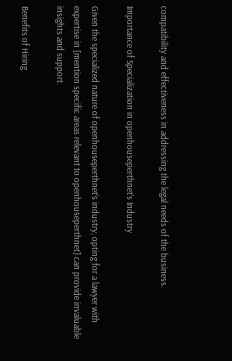compatibility and effectiveness in addressing the legal needs of the business.

Importance of Specialization in openhouseperthnet’s Industry

Given the specialized nature of openhouseperthnet’s industry, opting for a lawyer with expertise in [mention specific areas relevant to openhouseperthnet] can provide invaluable insights and support.

Benefits of Hiring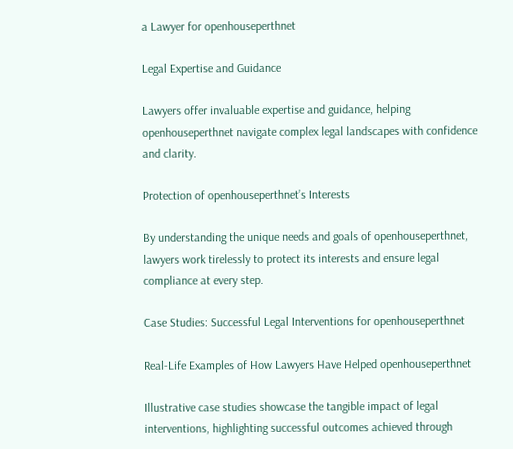a Lawyer for openhouseperthnet

Legal Expertise and Guidance

Lawyers offer invaluable expertise and guidance, helping openhouseperthnet navigate complex legal landscapes with confidence and clarity.

Protection of openhouseperthnet’s Interests

By understanding the unique needs and goals of openhouseperthnet, lawyers work tirelessly to protect its interests and ensure legal compliance at every step.

Case Studies: Successful Legal Interventions for openhouseperthnet

Real-Life Examples of How Lawyers Have Helped openhouseperthnet

Illustrative case studies showcase the tangible impact of legal interventions, highlighting successful outcomes achieved through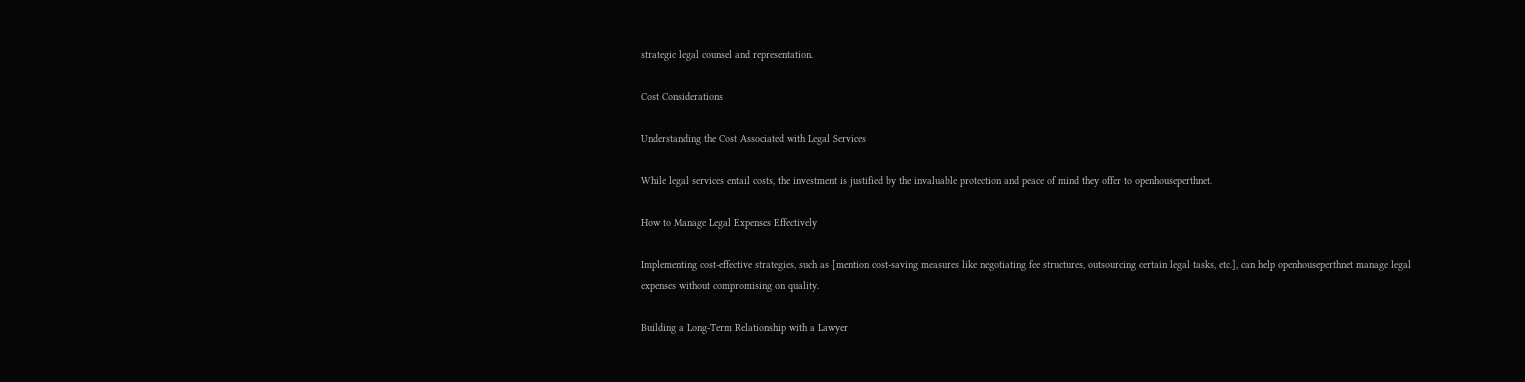strategic legal counsel and representation.

Cost Considerations

Understanding the Cost Associated with Legal Services

While legal services entail costs, the investment is justified by the invaluable protection and peace of mind they offer to openhouseperthnet.

How to Manage Legal Expenses Effectively

Implementing cost-effective strategies, such as [mention cost-saving measures like negotiating fee structures, outsourcing certain legal tasks, etc.], can help openhouseperthnet manage legal expenses without compromising on quality.

Building a Long-Term Relationship with a Lawyer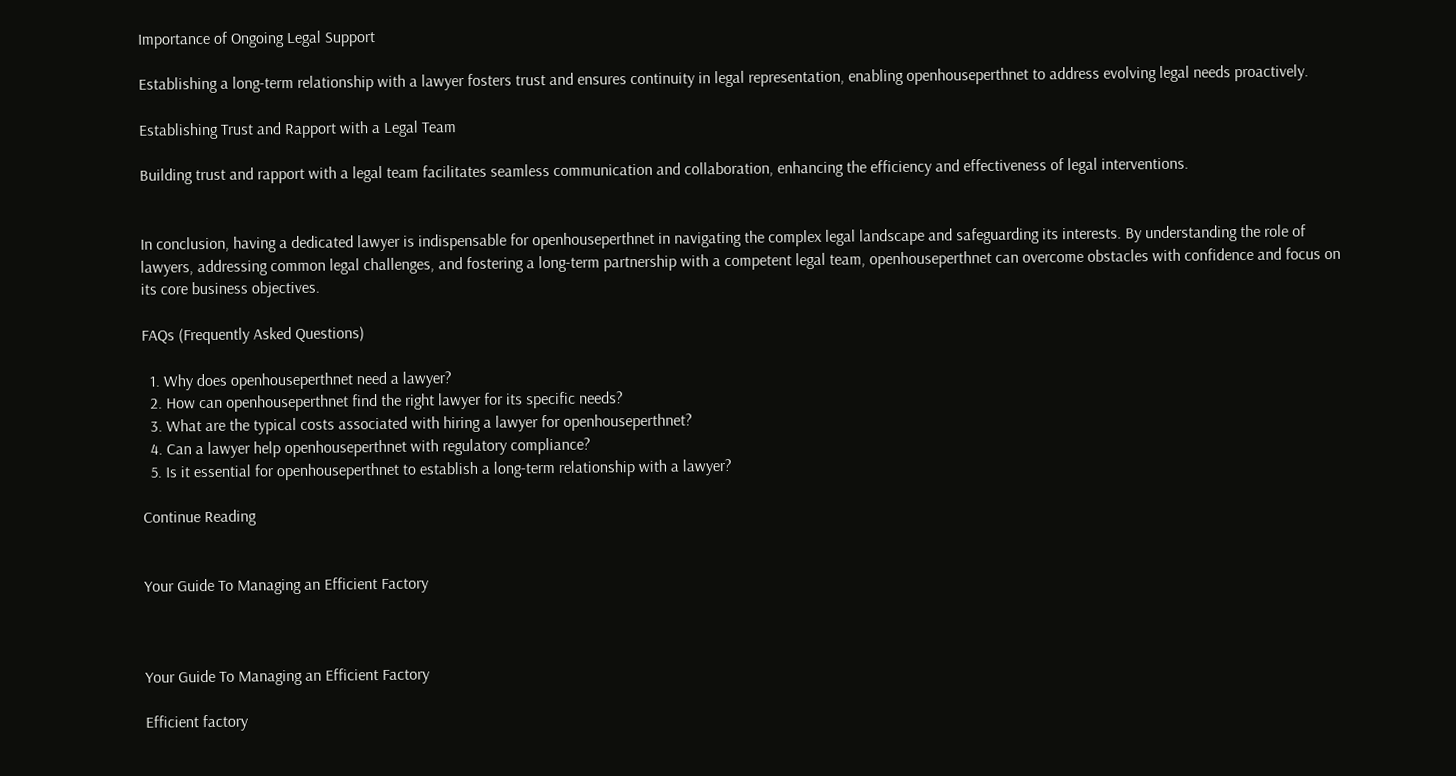Importance of Ongoing Legal Support

Establishing a long-term relationship with a lawyer fosters trust and ensures continuity in legal representation, enabling openhouseperthnet to address evolving legal needs proactively.

Establishing Trust and Rapport with a Legal Team

Building trust and rapport with a legal team facilitates seamless communication and collaboration, enhancing the efficiency and effectiveness of legal interventions.


In conclusion, having a dedicated lawyer is indispensable for openhouseperthnet in navigating the complex legal landscape and safeguarding its interests. By understanding the role of lawyers, addressing common legal challenges, and fostering a long-term partnership with a competent legal team, openhouseperthnet can overcome obstacles with confidence and focus on its core business objectives.

FAQs (Frequently Asked Questions)

  1. Why does openhouseperthnet need a lawyer?
  2. How can openhouseperthnet find the right lawyer for its specific needs?
  3. What are the typical costs associated with hiring a lawyer for openhouseperthnet?
  4. Can a lawyer help openhouseperthnet with regulatory compliance?
  5. Is it essential for openhouseperthnet to establish a long-term relationship with a lawyer?

Continue Reading


Your Guide To Managing an Efficient Factory



Your Guide To Managing an Efficient Factory

Efficient factory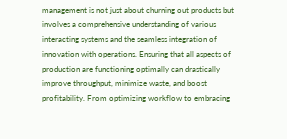management is not just about churning out products but involves a comprehensive understanding of various interacting systems and the seamless integration of innovation with operations. Ensuring that all aspects of production are functioning optimally can drastically improve throughput, minimize waste, and boost profitability. From optimizing workflow to embracing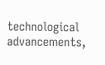technological advancements,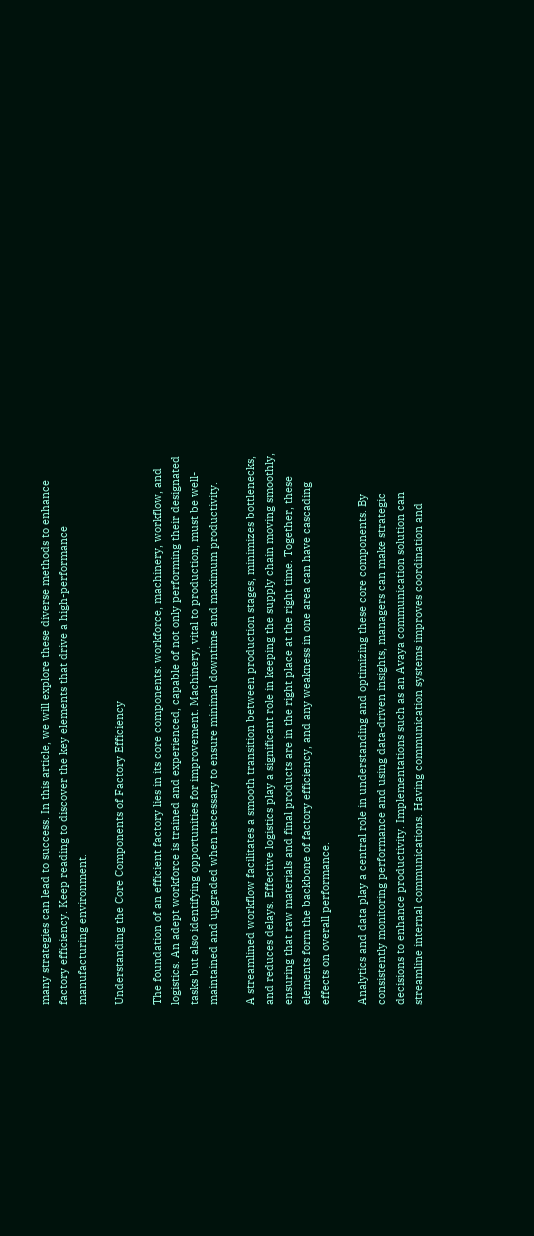many strategies can lead to success. In this article, we will explore these diverse methods to enhance factory efficiency. Keep reading to discover the key elements that drive a high-performance manufacturing environment.

Understanding the Core Components of Factory Efficiency

The foundation of an efficient factory lies in its core components: workforce, machinery, workflow, and logistics. An adept workforce is trained and experienced, capable of not only performing their designated tasks but also identifying opportunities for improvement. Machinery, vital to production, must be well-maintained and upgraded when necessary to ensure minimal downtime and maximum productivity.

A streamlined workflow facilitates a smooth transition between production stages, minimizes bottlenecks, and reduces delays. Effective logistics play a significant role in keeping the supply chain moving smoothly, ensuring that raw materials and final products are in the right place at the right time. Together, these elements form the backbone of factory efficiency, and any weakness in one area can have cascading effects on overall performance.

Analytics and data play a central role in understanding and optimizing these core components. By consistently monitoring performance and using data-driven insights, managers can make strategic decisions to enhance productivity. Implementations such as an Avaya communication solution can streamline internal communications. Having communication systems improves coordination and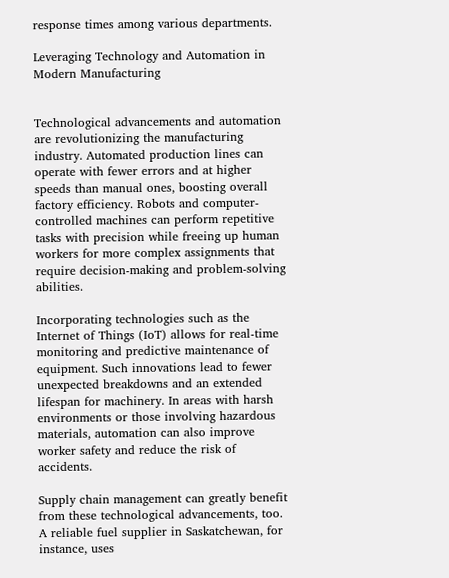response times among various departments.

Leveraging Technology and Automation in Modern Manufacturing


Technological advancements and automation are revolutionizing the manufacturing industry. Automated production lines can operate with fewer errors and at higher speeds than manual ones, boosting overall factory efficiency. Robots and computer-controlled machines can perform repetitive tasks with precision while freeing up human workers for more complex assignments that require decision-making and problem-solving abilities.

Incorporating technologies such as the Internet of Things (IoT) allows for real-time monitoring and predictive maintenance of equipment. Such innovations lead to fewer unexpected breakdowns and an extended lifespan for machinery. In areas with harsh environments or those involving hazardous materials, automation can also improve worker safety and reduce the risk of accidents.

Supply chain management can greatly benefit from these technological advancements, too. A reliable fuel supplier in Saskatchewan, for instance, uses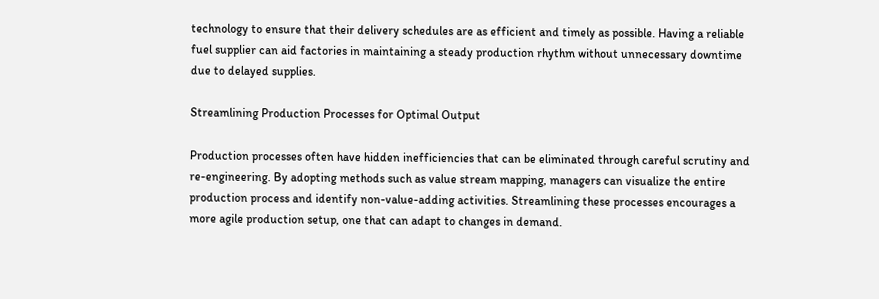technology to ensure that their delivery schedules are as efficient and timely as possible. Having a reliable fuel supplier can aid factories in maintaining a steady production rhythm without unnecessary downtime due to delayed supplies.

Streamlining Production Processes for Optimal Output

Production processes often have hidden inefficiencies that can be eliminated through careful scrutiny and re-engineering. By adopting methods such as value stream mapping, managers can visualize the entire production process and identify non-value-adding activities. Streamlining these processes encourages a more agile production setup, one that can adapt to changes in demand.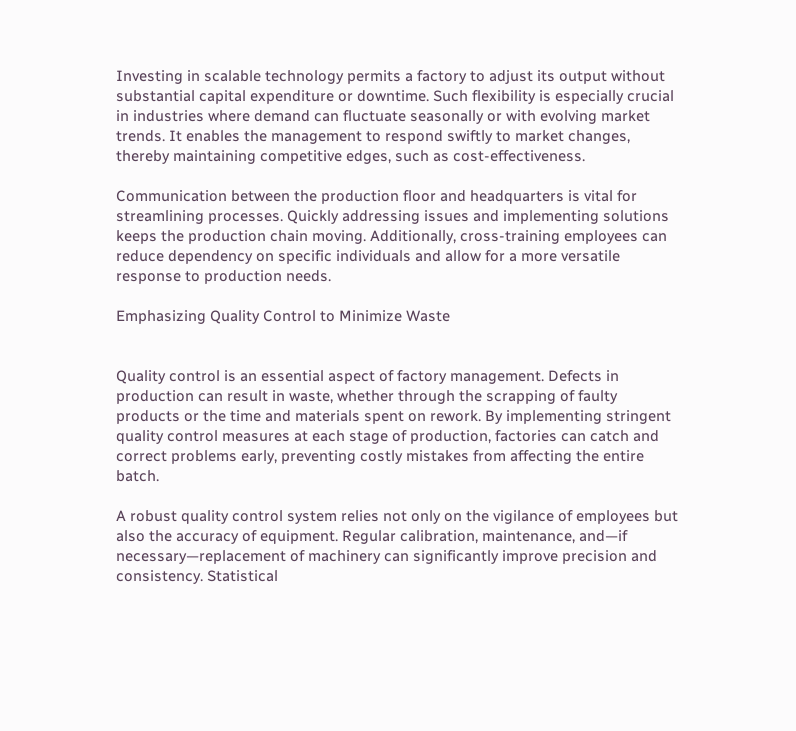Investing in scalable technology permits a factory to adjust its output without substantial capital expenditure or downtime. Such flexibility is especially crucial in industries where demand can fluctuate seasonally or with evolving market trends. It enables the management to respond swiftly to market changes, thereby maintaining competitive edges, such as cost-effectiveness.

Communication between the production floor and headquarters is vital for streamlining processes. Quickly addressing issues and implementing solutions keeps the production chain moving. Additionally, cross-training employees can reduce dependency on specific individuals and allow for a more versatile response to production needs.

Emphasizing Quality Control to Minimize Waste


Quality control is an essential aspect of factory management. Defects in production can result in waste, whether through the scrapping of faulty products or the time and materials spent on rework. By implementing stringent quality control measures at each stage of production, factories can catch and correct problems early, preventing costly mistakes from affecting the entire batch.

A robust quality control system relies not only on the vigilance of employees but also the accuracy of equipment. Regular calibration, maintenance, and—if necessary—replacement of machinery can significantly improve precision and consistency. Statistical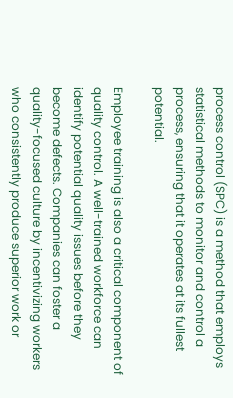process control (SPC) is a method that employs statistical methods to monitor and control a process, ensuring that it operates at its fullest potential.

Employee training is also a critical component of quality control. A well-trained workforce can identify potential quality issues before they become defects. Companies can foster a quality-focused culture by incentivizing workers who consistently produce superior work or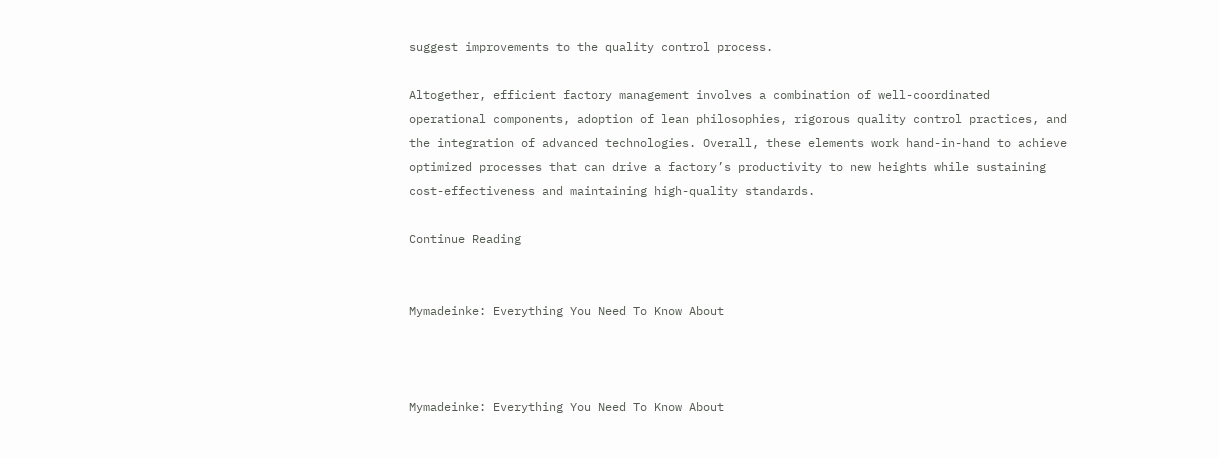suggest improvements to the quality control process.

Altogether, efficient factory management involves a combination of well-coordinated operational components, adoption of lean philosophies, rigorous quality control practices, and the integration of advanced technologies. Overall, these elements work hand-in-hand to achieve optimized processes that can drive a factory’s productivity to new heights while sustaining cost-effectiveness and maintaining high-quality standards.

Continue Reading


Mymadeinke: Everything You Need To Know About



Mymadeinke: Everything You Need To Know About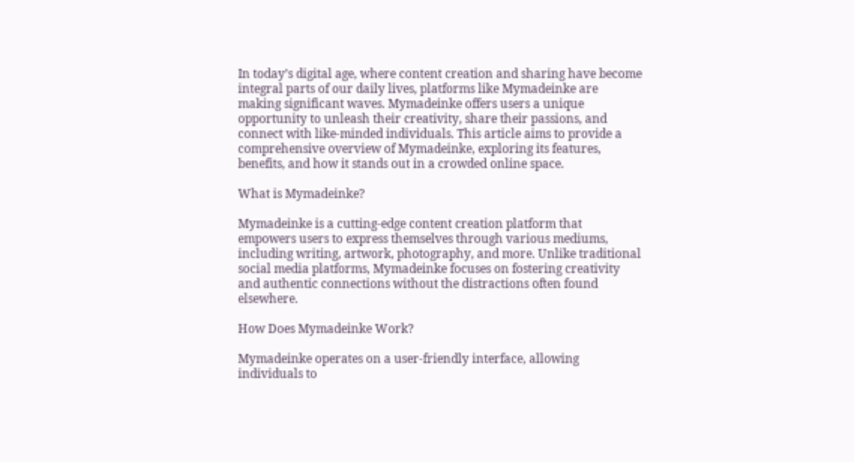In today’s digital age, where content creation and sharing have become integral parts of our daily lives, platforms like Mymadeinke are making significant waves. Mymadeinke offers users a unique opportunity to unleash their creativity, share their passions, and connect with like-minded individuals. This article aims to provide a comprehensive overview of Mymadeinke, exploring its features, benefits, and how it stands out in a crowded online space.

What is Mymadeinke?

Mymadeinke is a cutting-edge content creation platform that empowers users to express themselves through various mediums, including writing, artwork, photography, and more. Unlike traditional social media platforms, Mymadeinke focuses on fostering creativity and authentic connections without the distractions often found elsewhere.

How Does Mymadeinke Work?

Mymadeinke operates on a user-friendly interface, allowing individuals to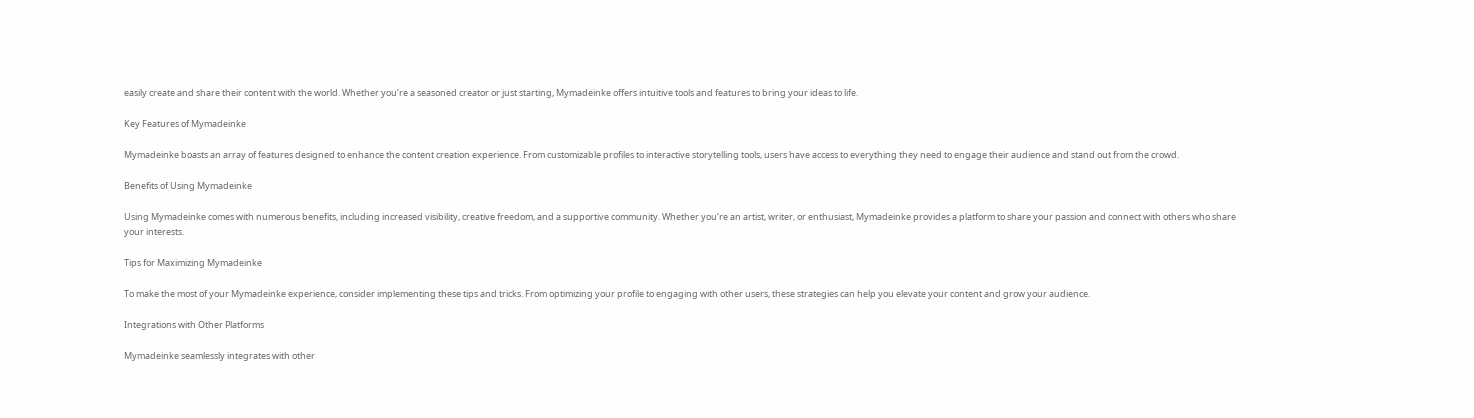easily create and share their content with the world. Whether you’re a seasoned creator or just starting, Mymadeinke offers intuitive tools and features to bring your ideas to life.

Key Features of Mymadeinke

Mymadeinke boasts an array of features designed to enhance the content creation experience. From customizable profiles to interactive storytelling tools, users have access to everything they need to engage their audience and stand out from the crowd.

Benefits of Using Mymadeinke

Using Mymadeinke comes with numerous benefits, including increased visibility, creative freedom, and a supportive community. Whether you’re an artist, writer, or enthusiast, Mymadeinke provides a platform to share your passion and connect with others who share your interests.

Tips for Maximizing Mymadeinke

To make the most of your Mymadeinke experience, consider implementing these tips and tricks. From optimizing your profile to engaging with other users, these strategies can help you elevate your content and grow your audience.

Integrations with Other Platforms

Mymadeinke seamlessly integrates with other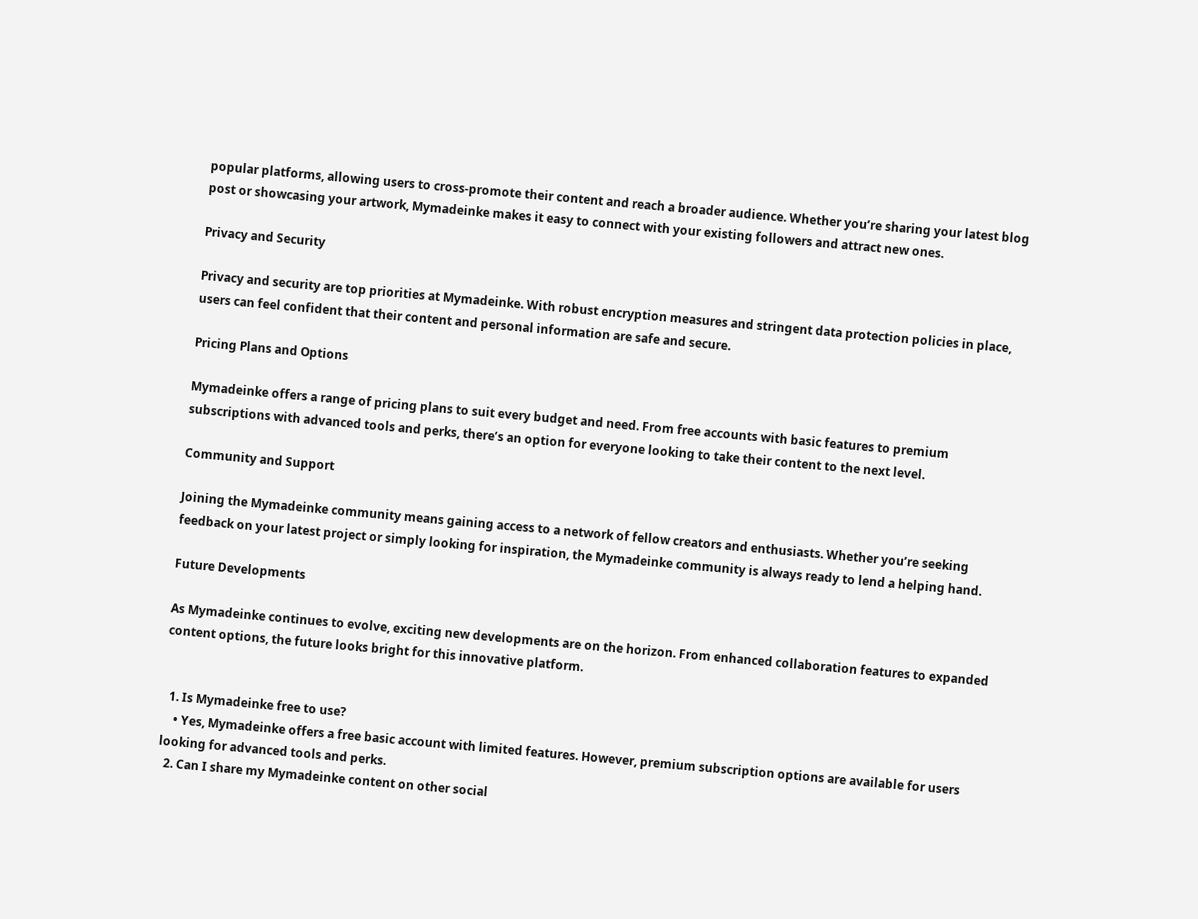popular platforms, allowing users to cross-promote their content and reach a broader audience. Whether you’re sharing your latest blog post or showcasing your artwork, Mymadeinke makes it easy to connect with your existing followers and attract new ones.

Privacy and Security

Privacy and security are top priorities at Mymadeinke. With robust encryption measures and stringent data protection policies in place, users can feel confident that their content and personal information are safe and secure.

Pricing Plans and Options

Mymadeinke offers a range of pricing plans to suit every budget and need. From free accounts with basic features to premium subscriptions with advanced tools and perks, there’s an option for everyone looking to take their content to the next level.

Community and Support

Joining the Mymadeinke community means gaining access to a network of fellow creators and enthusiasts. Whether you’re seeking feedback on your latest project or simply looking for inspiration, the Mymadeinke community is always ready to lend a helping hand.

Future Developments

As Mymadeinke continues to evolve, exciting new developments are on the horizon. From enhanced collaboration features to expanded content options, the future looks bright for this innovative platform.


  1. Is Mymadeinke free to use?
    • Yes, Mymadeinke offers a free basic account with limited features. However, premium subscription options are available for users looking for advanced tools and perks.
  2. Can I share my Mymadeinke content on other social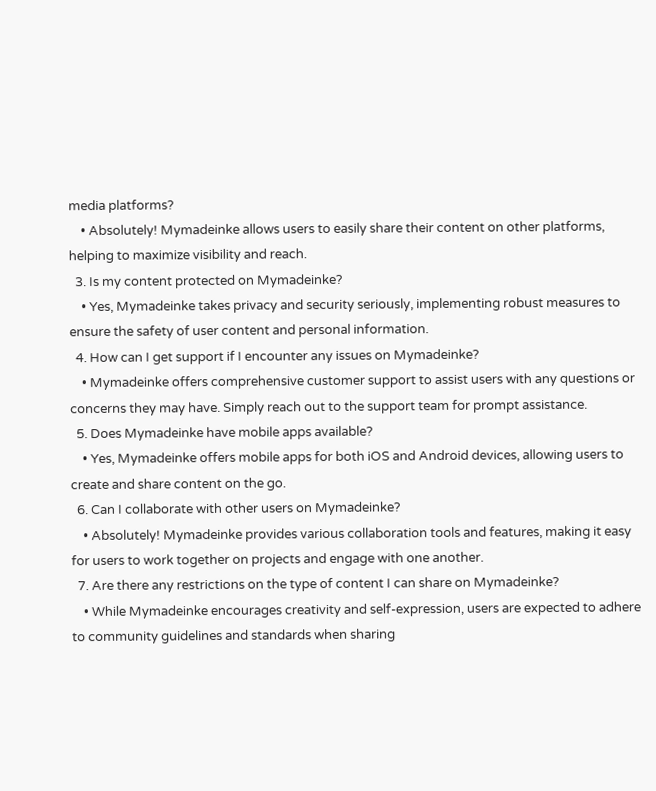media platforms?
    • Absolutely! Mymadeinke allows users to easily share their content on other platforms, helping to maximize visibility and reach.
  3. Is my content protected on Mymadeinke?
    • Yes, Mymadeinke takes privacy and security seriously, implementing robust measures to ensure the safety of user content and personal information.
  4. How can I get support if I encounter any issues on Mymadeinke?
    • Mymadeinke offers comprehensive customer support to assist users with any questions or concerns they may have. Simply reach out to the support team for prompt assistance.
  5. Does Mymadeinke have mobile apps available?
    • Yes, Mymadeinke offers mobile apps for both iOS and Android devices, allowing users to create and share content on the go.
  6. Can I collaborate with other users on Mymadeinke?
    • Absolutely! Mymadeinke provides various collaboration tools and features, making it easy for users to work together on projects and engage with one another.
  7. Are there any restrictions on the type of content I can share on Mymadeinke?
    • While Mymadeinke encourages creativity and self-expression, users are expected to adhere to community guidelines and standards when sharing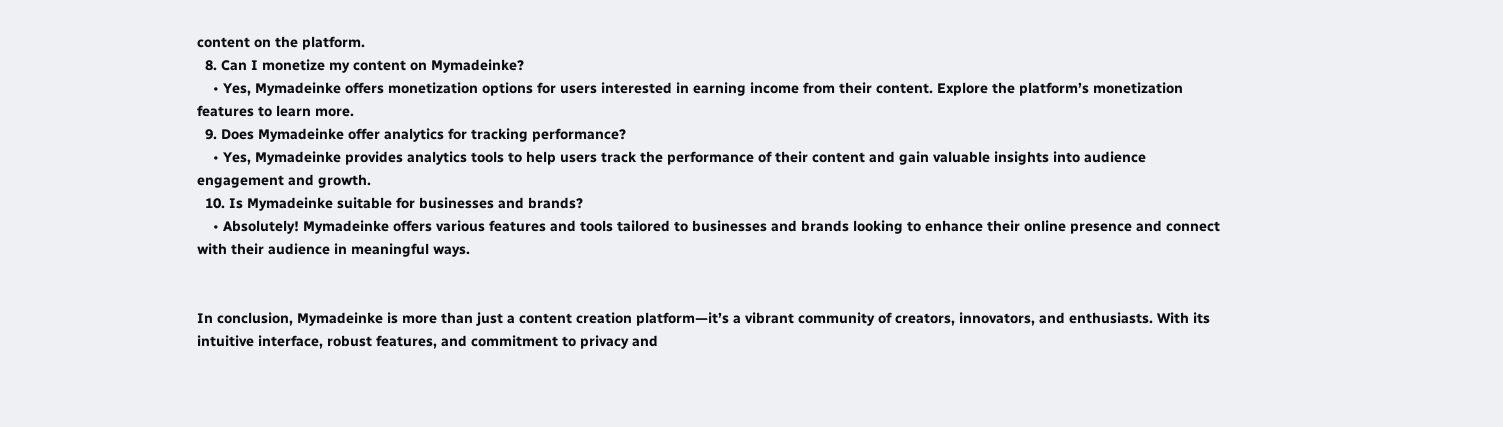content on the platform.
  8. Can I monetize my content on Mymadeinke?
    • Yes, Mymadeinke offers monetization options for users interested in earning income from their content. Explore the platform’s monetization features to learn more.
  9. Does Mymadeinke offer analytics for tracking performance?
    • Yes, Mymadeinke provides analytics tools to help users track the performance of their content and gain valuable insights into audience engagement and growth.
  10. Is Mymadeinke suitable for businesses and brands?
    • Absolutely! Mymadeinke offers various features and tools tailored to businesses and brands looking to enhance their online presence and connect with their audience in meaningful ways.


In conclusion, Mymadeinke is more than just a content creation platform—it’s a vibrant community of creators, innovators, and enthusiasts. With its intuitive interface, robust features, and commitment to privacy and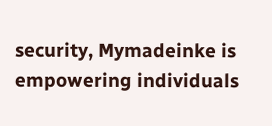security, Mymadeinke is empowering individuals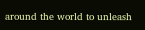around the world to unleash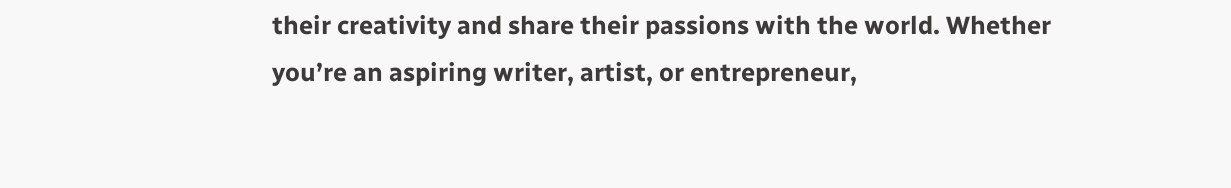their creativity and share their passions with the world. Whether you’re an aspiring writer, artist, or entrepreneur,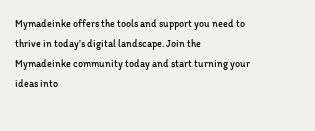Mymadeinke offers the tools and support you need to thrive in today’s digital landscape. Join the Mymadeinke community today and start turning your ideas into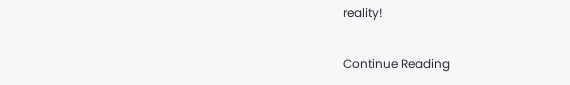reality!

Continue Reading